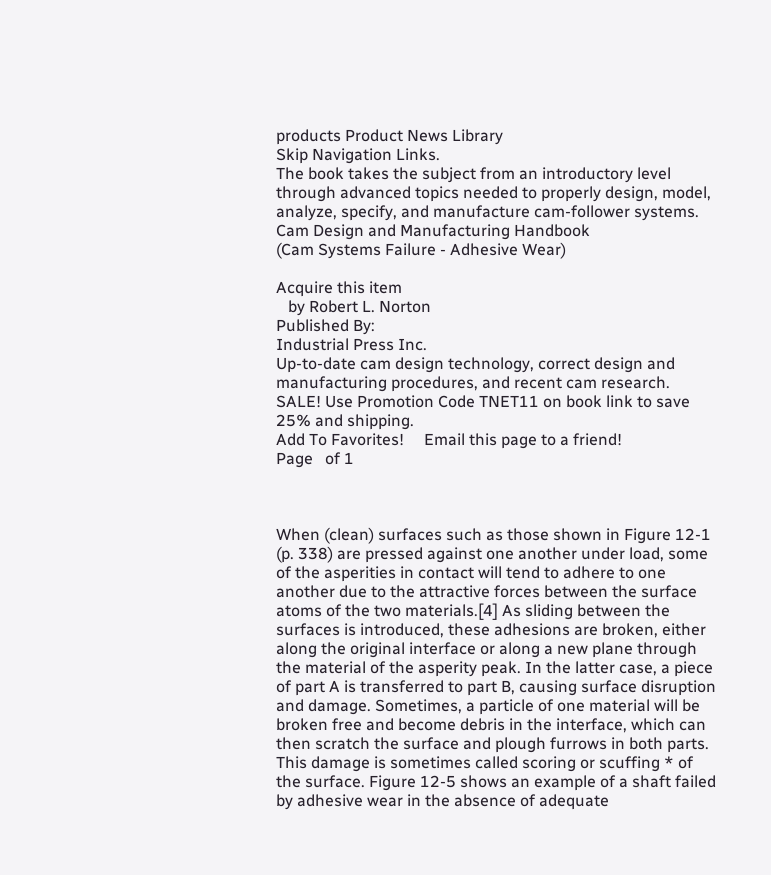products Product News Library
Skip Navigation Links.
The book takes the subject from an introductory level through advanced topics needed to properly design, model, analyze, specify, and manufacture cam-follower systems.
Cam Design and Manufacturing Handbook
(Cam Systems Failure - Adhesive Wear)

Acquire this item
   by Robert L. Norton
Published By:
Industrial Press Inc.
Up-to-date cam design technology, correct design and manufacturing procedures, and recent cam research. SALE! Use Promotion Code TNET11 on book link to save 25% and shipping.
Add To Favorites!     Email this page to a friend!
Page   of 1



When (clean) surfaces such as those shown in Figure 12-1 (p. 338) are pressed against one another under load, some of the asperities in contact will tend to adhere to one another due to the attractive forces between the surface atoms of the two materials.[4] As sliding between the surfaces is introduced, these adhesions are broken, either along the original interface or along a new plane through the material of the asperity peak. In the latter case, a piece of part A is transferred to part B, causing surface disruption and damage. Sometimes, a particle of one material will be broken free and become debris in the interface, which can then scratch the surface and plough furrows in both parts. This damage is sometimes called scoring or scuffing * of the surface. Figure 12-5 shows an example of a shaft failed by adhesive wear in the absence of adequate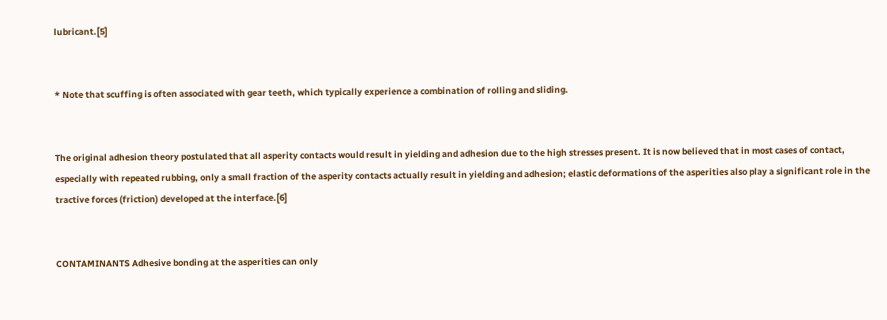lubricant.[5]


* Note that scuffing is often associated with gear teeth, which typically experience a combination of rolling and sliding.


The original adhesion theory postulated that all asperity contacts would result in yielding and adhesion due to the high stresses present. It is now believed that in most cases of contact, especially with repeated rubbing, only a small fraction of the asperity contacts actually result in yielding and adhesion; elastic deformations of the asperities also play a significant role in the tractive forces (friction) developed at the interface.[6]


CONTAMINANTS Adhesive bonding at the asperities can only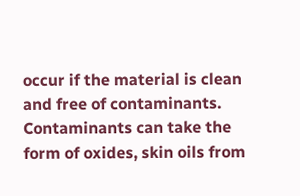occur if the material is clean and free of contaminants. Contaminants can take the form of oxides, skin oils from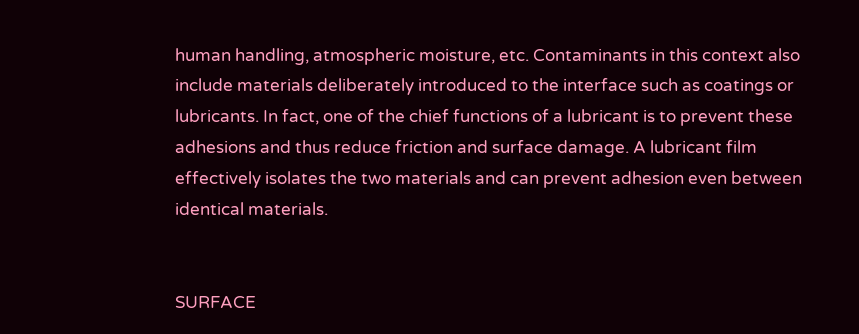human handling, atmospheric moisture, etc. Contaminants in this context also include materials deliberately introduced to the interface such as coatings or lubricants. In fact, one of the chief functions of a lubricant is to prevent these adhesions and thus reduce friction and surface damage. A lubricant film effectively isolates the two materials and can prevent adhesion even between identical materials.


SURFACE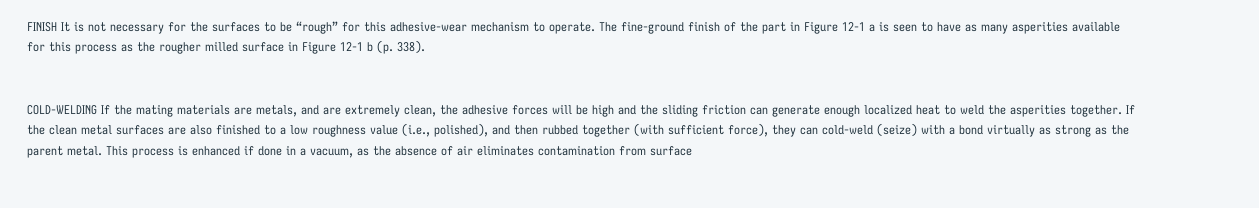FINISH It is not necessary for the surfaces to be “rough” for this adhesive-wear mechanism to operate. The fine-ground finish of the part in Figure 12-1 a is seen to have as many asperities available for this process as the rougher milled surface in Figure 12-1 b (p. 338).


COLD-WELDING If the mating materials are metals, and are extremely clean, the adhesive forces will be high and the sliding friction can generate enough localized heat to weld the asperities together. If the clean metal surfaces are also finished to a low roughness value (i.e., polished), and then rubbed together (with sufficient force), they can cold-weld (seize) with a bond virtually as strong as the parent metal. This process is enhanced if done in a vacuum, as the absence of air eliminates contamination from surface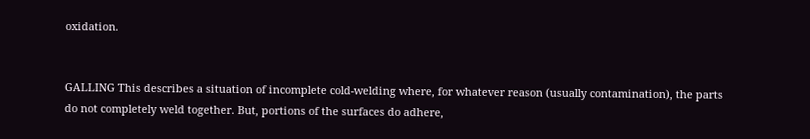oxidation.


GALLING This describes a situation of incomplete cold-welding where, for whatever reason (usually contamination), the parts do not completely weld together. But, portions of the surfaces do adhere,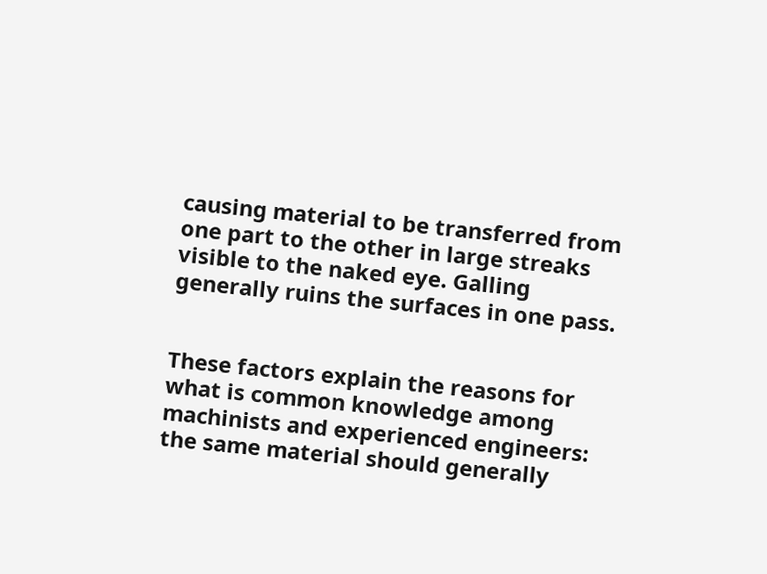causing material to be transferred from one part to the other in large streaks visible to the naked eye. Galling generally ruins the surfaces in one pass.


These factors explain the reasons for what is common knowledge among machinists and experienced engineers: the same material should generally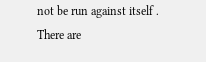not be run against itself . There are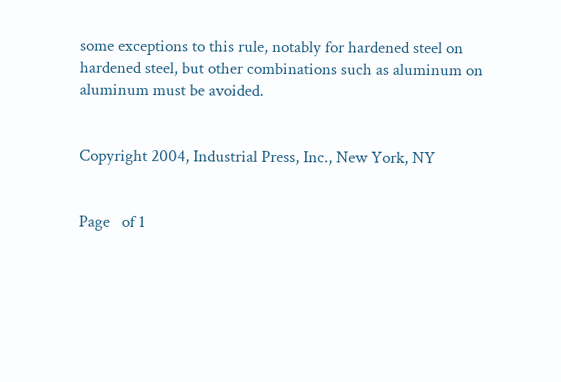some exceptions to this rule, notably for hardened steel on hardened steel, but other combinations such as aluminum on aluminum must be avoided.


Copyright 2004, Industrial Press, Inc., New York, NY


Page   of 1